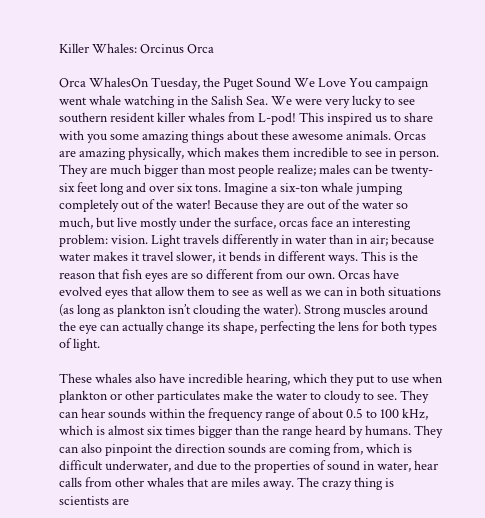Killer Whales: Orcinus Orca

Orca WhalesOn Tuesday, the Puget Sound We Love You campaign went whale watching in the Salish Sea. We were very lucky to see southern resident killer whales from L-pod! This inspired us to share with you some amazing things about these awesome animals. Orcas are amazing physically, which makes them incredible to see in person. They are much bigger than most people realize; males can be twenty-six feet long and over six tons. Imagine a six-ton whale jumping completely out of the water! Because they are out of the water so much, but live mostly under the surface, orcas face an interesting problem: vision. Light travels differently in water than in air; because water makes it travel slower, it bends in different ways. This is the reason that fish eyes are so different from our own. Orcas have evolved eyes that allow them to see as well as we can in both situations (as long as plankton isn’t clouding the water). Strong muscles around the eye can actually change its shape, perfecting the lens for both types of light.

These whales also have incredible hearing, which they put to use when plankton or other particulates make the water to cloudy to see. They can hear sounds within the frequency range of about 0.5 to 100 kHz, which is almost six times bigger than the range heard by humans. They can also pinpoint the direction sounds are coming from, which is difficult underwater, and due to the properties of sound in water, hear calls from other whales that are miles away. The crazy thing is scientists are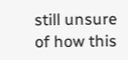still unsure of how this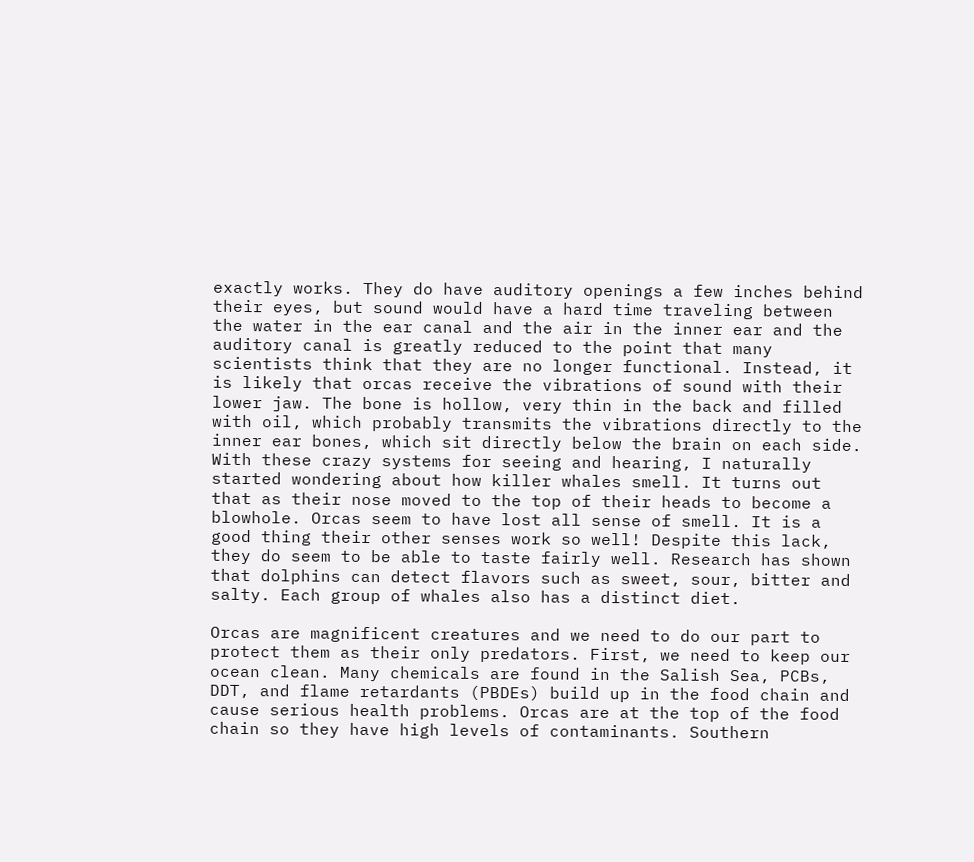exactly works. They do have auditory openings a few inches behind their eyes, but sound would have a hard time traveling between the water in the ear canal and the air in the inner ear and the auditory canal is greatly reduced to the point that many scientists think that they are no longer functional. Instead, it is likely that orcas receive the vibrations of sound with their lower jaw. The bone is hollow, very thin in the back and filled with oil, which probably transmits the vibrations directly to the inner ear bones, which sit directly below the brain on each side. With these crazy systems for seeing and hearing, I naturally started wondering about how killer whales smell. It turns out that as their nose moved to the top of their heads to become a blowhole. Orcas seem to have lost all sense of smell. It is a good thing their other senses work so well! Despite this lack, they do seem to be able to taste fairly well. Research has shown that dolphins can detect flavors such as sweet, sour, bitter and salty. Each group of whales also has a distinct diet.

Orcas are magnificent creatures and we need to do our part to protect them as their only predators. First, we need to keep our ocean clean. Many chemicals are found in the Salish Sea, PCBs, DDT, and flame retardants (PBDEs) build up in the food chain and cause serious health problems. Orcas are at the top of the food chain so they have high levels of contaminants. Southern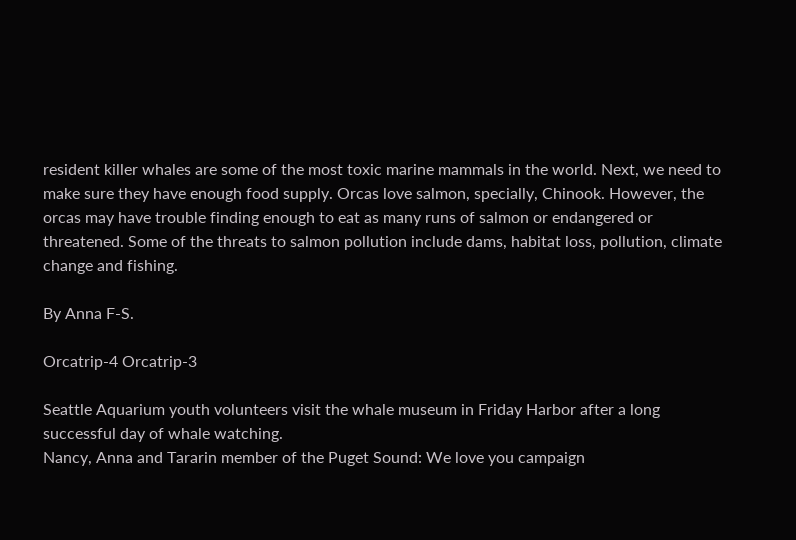resident killer whales are some of the most toxic marine mammals in the world. Next, we need to make sure they have enough food supply. Orcas love salmon, specially, Chinook. However, the orcas may have trouble finding enough to eat as many runs of salmon or endangered or threatened. Some of the threats to salmon pollution include dams, habitat loss, pollution, climate change and fishing.

By Anna F-S.

Orcatrip-4 Orcatrip-3

Seattle Aquarium youth volunteers visit the whale museum in Friday Harbor after a long successful day of whale watching.
Nancy, Anna and Tararin member of the Puget Sound: We love you campaign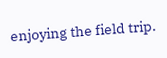enjoying the field trip.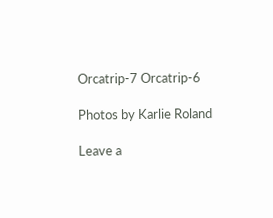Orcatrip-7 Orcatrip-6

Photos by Karlie Roland

Leave a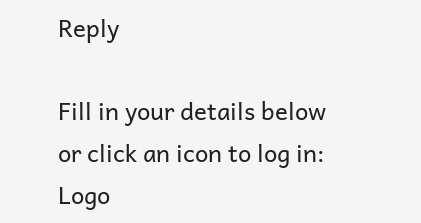Reply

Fill in your details below or click an icon to log in: Logo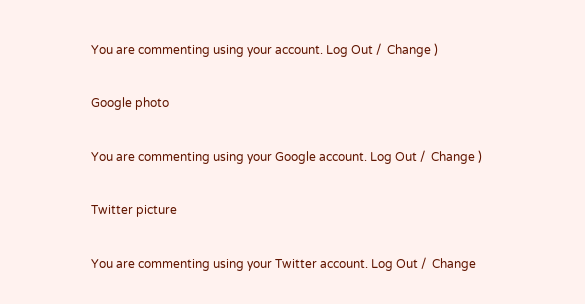You are commenting using your account. Log Out /  Change )

Google photo

You are commenting using your Google account. Log Out /  Change )

Twitter picture

You are commenting using your Twitter account. Log Out /  Change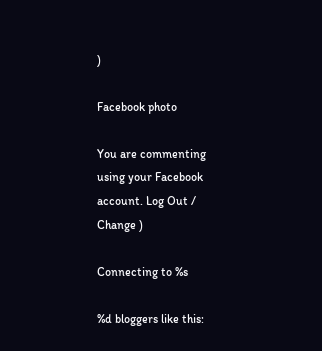)

Facebook photo

You are commenting using your Facebook account. Log Out /  Change )

Connecting to %s

%d bloggers like this: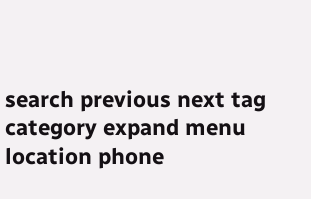search previous next tag category expand menu location phone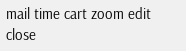mail time cart zoom edit close